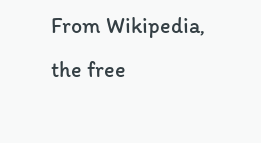From Wikipedia, the free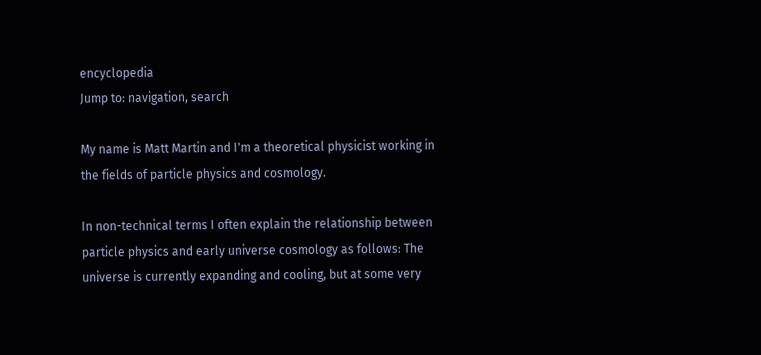encyclopedia
Jump to: navigation, search

My name is Matt Martin and I'm a theoretical physicist working in the fields of particle physics and cosmology.

In non-technical terms I often explain the relationship between particle physics and early universe cosmology as follows: The universe is currently expanding and cooling, but at some very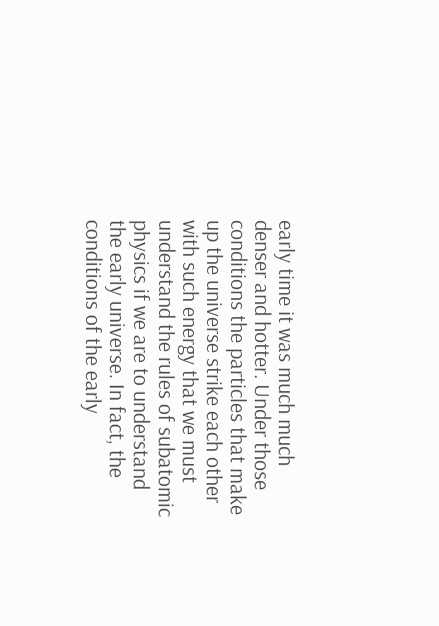early time it was much much denser and hotter. Under those conditions the particles that make up the universe strike each other with such energy that we must understand the rules of subatomic physics if we are to understand the early universe. In fact, the conditions of the early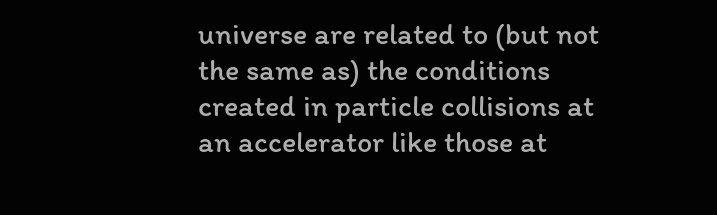universe are related to (but not the same as) the conditions created in particle collisions at an accelerator like those at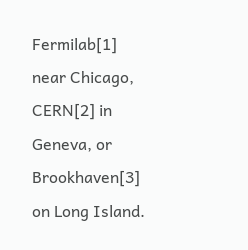Fermilab[1] near Chicago, CERN[2] in Geneva, or Brookhaven[3] on Long Island.